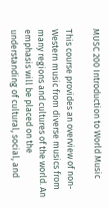MUSC 200 Introduction to World Music

This course provides an overview of non-Western music from diverse musics from many regions and cultures of the world. An emphasis will be placed on the understanding of cultural, social, and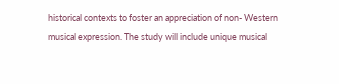historical contexts to foster an appreciation of non- Western musical expression. The study will include unique musical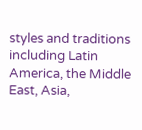styles and traditions including Latin America, the Middle East, Asia,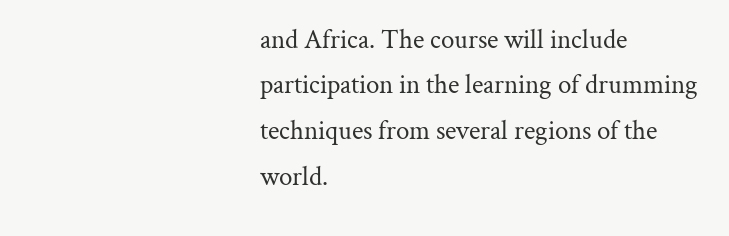and Africa. The course will include participation in the learning of drumming techniques from several regions of the world.